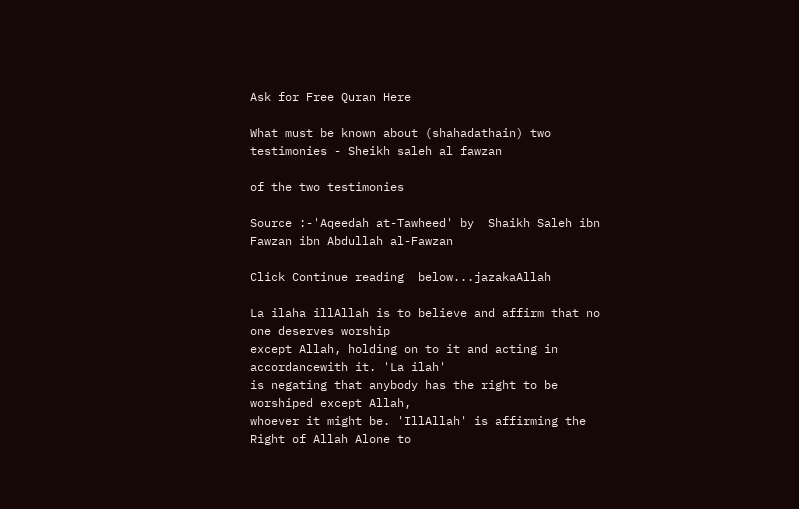Ask for Free Quran Here

What must be known about (shahadathain) two testimonies - Sheikh saleh al fawzan

of the two testimonies

Source :-'Aqeedah at-Tawheed' by  Shaikh Saleh ibn Fawzan ibn Abdullah al-Fawzan

Click Continue reading  below...jazakaAllah

La ilaha illAllah is to believe and affirm that no one deserves worship
except Allah, holding on to it and acting in accordancewith it. 'La ilah'
is negating that anybody has the right to be worshiped except Allah,
whoever it might be. 'IllAllah' is affirming the Right of Allah Alone to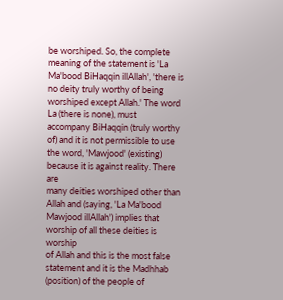be worshiped. So, the complete meaning of the statement is 'La
Ma'bood BiHaqqin illAllah', 'there is no deity truly worthy of being
worshiped except Allah.' The word La (there is none), must
accompany BiHaqqin (truly worthy of) and it is not permissible to use
the word, 'Mawjood' (existing) because it is against reality. There are
many deities worshiped other than Allah and (saying, 'La Ma'bood
Mawjood illAllah') implies that worship of all these deities is worship
of Allah and this is the most false statement and it is the Madhhab
(position) of the people of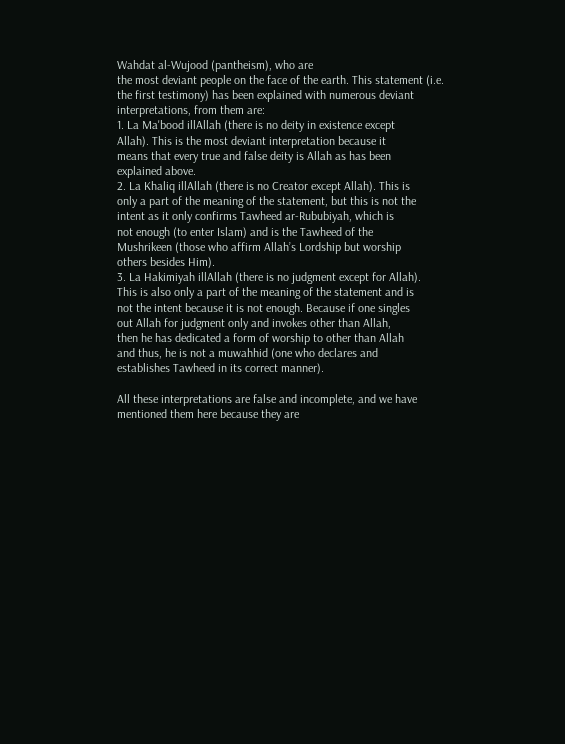Wahdat al-Wujood (pantheism), who are
the most deviant people on the face of the earth. This statement (i.e.
the first testimony) has been explained with numerous deviant
interpretations, from them are:
1. La Ma'bood illAllah (there is no deity in existence except
Allah). This is the most deviant interpretation because it
means that every true and false deity is Allah as has been
explained above.
2. La Khaliq illAllah (there is no Creator except Allah). This is
only a part of the meaning of the statement, but this is not the
intent as it only confirms Tawheed ar-Rububiyah, which is
not enough (to enter Islam) and is the Tawheed of the
Mushrikeen (those who affirm Allah’s Lordship but worship
others besides Him).
3. La Hakimiyah illAllah (there is no judgment except for Allah).
This is also only a part of the meaning of the statement and is
not the intent because it is not enough. Because if one singles
out Allah for judgment only and invokes other than Allah,
then he has dedicated a form of worship to other than Allah
and thus, he is not a muwahhid (one who declares and
establishes Tawheed in its correct manner).

All these interpretations are false and incomplete, and we have
mentioned them here because they are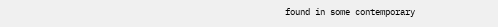found in some contemporary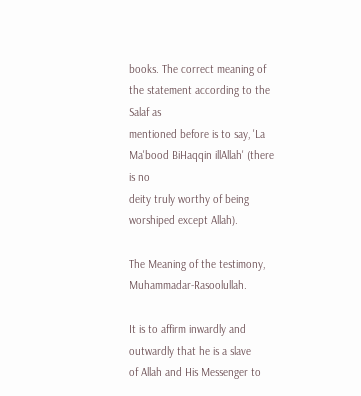books. The correct meaning of the statement according to the Salaf as
mentioned before is to say, 'La Ma'bood BiHaqqin illAllah' (there is no
deity truly worthy of being worshiped except Allah).

The Meaning of the testimony, Muhammadar-Rasoolullah.

It is to affirm inwardly and outwardly that he is a slave
of Allah and His Messenger to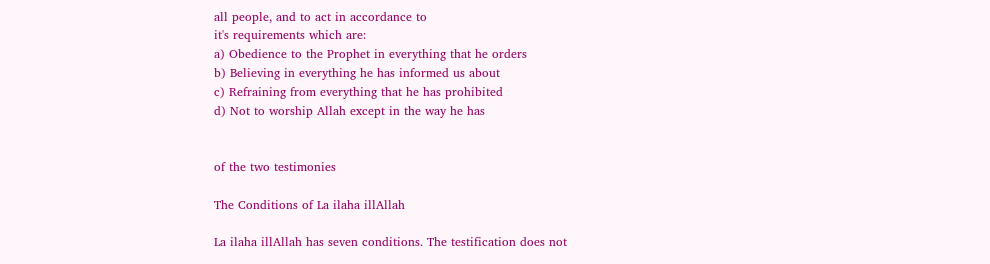all people, and to act in accordance to
it's requirements which are:
a) Obedience to the Prophet in everything that he orders
b) Believing in everything he has informed us about
c) Refraining from everything that he has prohibited
d) Not to worship Allah except in the way he has


of the two testimonies

The Conditions of La ilaha illAllah

La ilaha illAllah has seven conditions. The testification does not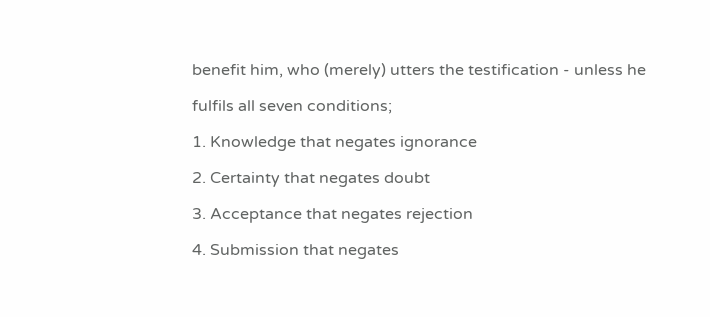benefit him, who (merely) utters the testification - unless he

fulfils all seven conditions;

1. Knowledge that negates ignorance

2. Certainty that negates doubt

3. Acceptance that negates rejection

4. Submission that negates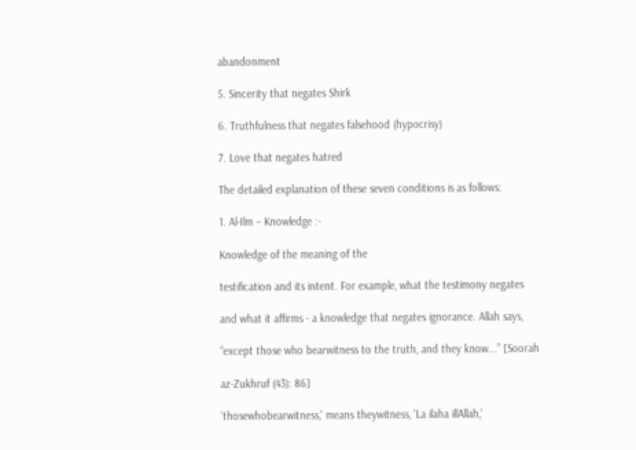abandonment

5. Sincerity that negates Shirk

6. Truthfulness that negates falsehood (hypocrisy)

7. Love that negates hatred

The detailed explanation of these seven conditions is as follows:

1. Al-Ilm – Knowledge :-

Knowledge of the meaning of the

testification and its intent. For example, what the testimony negates

and what it affirms - a knowledge that negates ignorance. Allah says,

“except those who bearwitness to the truth, and they know...” [Soorah

az-Zukhruf (43): 86]

‘thosewhobearwitness,' means theywitness, 'La ilaha illAllah,’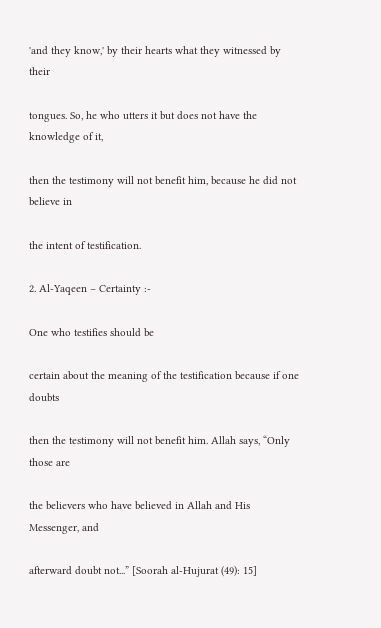'and they know,' by their hearts what they witnessed by their

tongues. So, he who utters it but does not have the knowledge of it,

then the testimony will not benefit him, because he did not believe in

the intent of testification.

2. Al-Yaqeen – Certainty :-

One who testifies should be

certain about the meaning of the testification because if one doubts

then the testimony will not benefit him. Allah says, “Only those are

the believers who have believed in Allah and His Messenger, and

afterward doubt not...” [Soorah al-Hujurat (49): 15]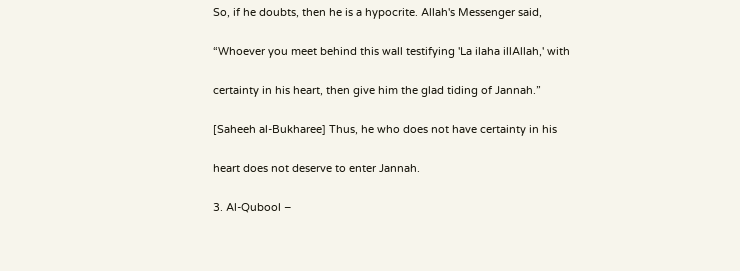So, if he doubts, then he is a hypocrite. Allah's Messenger said,

“Whoever you meet behind this wall testifying 'La ilaha illAllah,' with

certainty in his heart, then give him the glad tiding of Jannah.”

[Saheeh al-Bukharee] Thus, he who does not have certainty in his

heart does not deserve to enter Jannah.

3. Al-Qubool –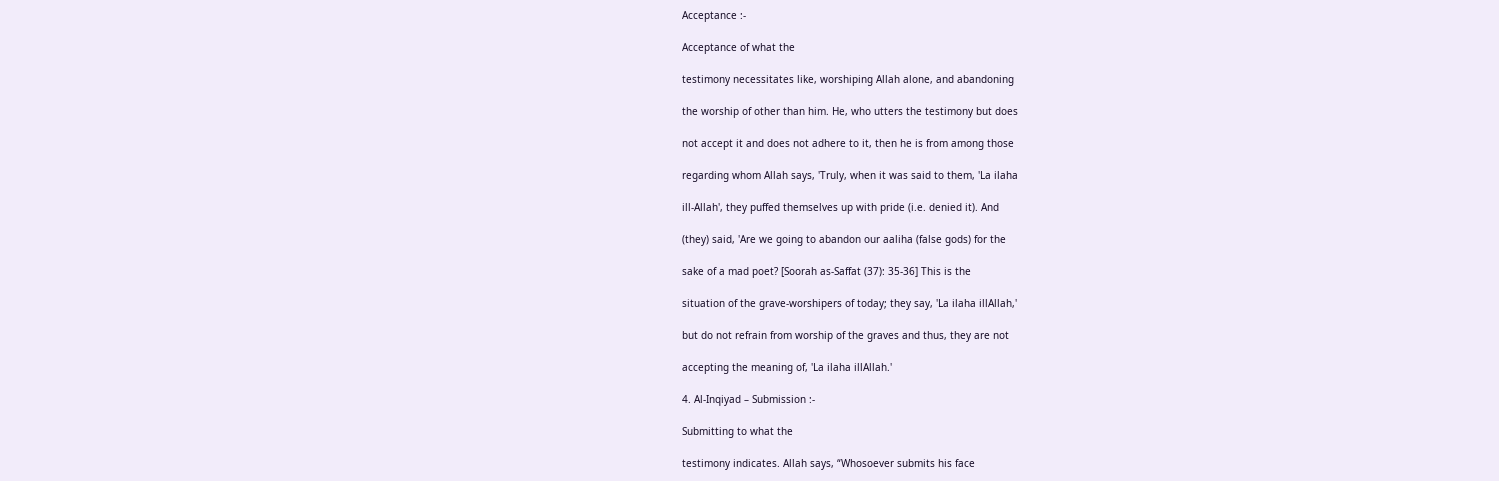Acceptance :-

Acceptance of what the

testimony necessitates like, worshiping Allah alone, and abandoning

the worship of other than him. He, who utters the testimony but does

not accept it and does not adhere to it, then he is from among those

regarding whom Allah says, 'Truly, when it was said to them, 'La ilaha

ill-Allah', they puffed themselves up with pride (i.e. denied it). And

(they) said, 'Are we going to abandon our aaliha (false gods) for the

sake of a mad poet? [Soorah as-Saffat (37): 35-36] This is the

situation of the grave-worshipers of today; they say, 'La ilaha illAllah,'

but do not refrain from worship of the graves and thus, they are not

accepting the meaning of, 'La ilaha illAllah.'

4. Al-Inqiyad – Submission :-

Submitting to what the

testimony indicates. Allah says, “Whosoever submits his face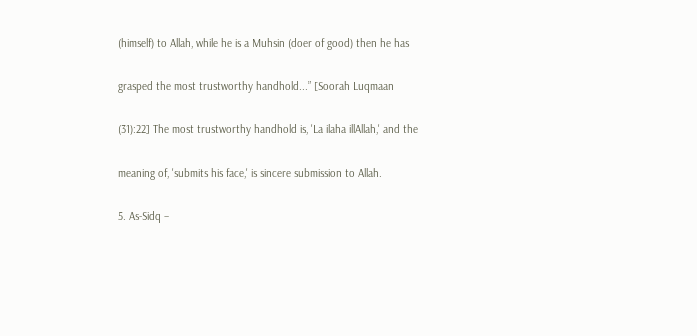(himself) to Allah, while he is a Muhsin (doer of good) then he has

grasped the most trustworthy handhold...” [Soorah Luqmaan

(31):22] The most trustworthy handhold is, 'La ilaha illAllah,' and the

meaning of, 'submits his face,' is sincere submission to Allah.

5. As-Sidq –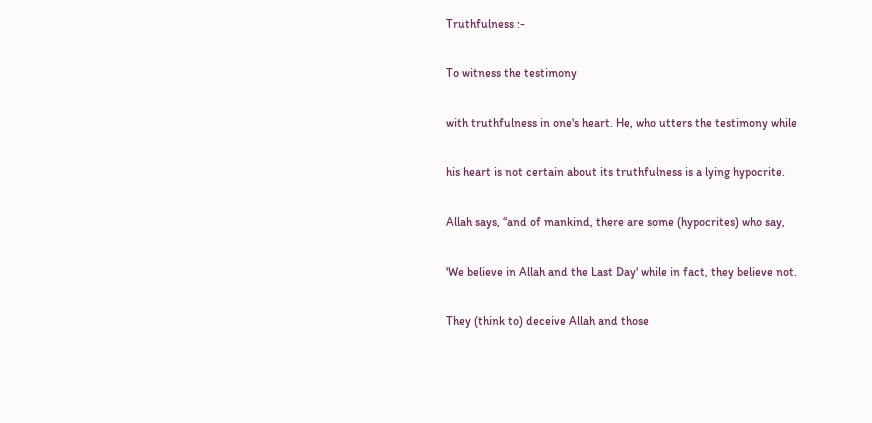Truthfulness :-

To witness the testimony

with truthfulness in one's heart. He, who utters the testimony while

his heart is not certain about its truthfulness is a lying hypocrite.

Allah says, “and of mankind, there are some (hypocrites) who say,

'We believe in Allah and the Last Day' while in fact, they believe not.

They (think to) deceive Allah and those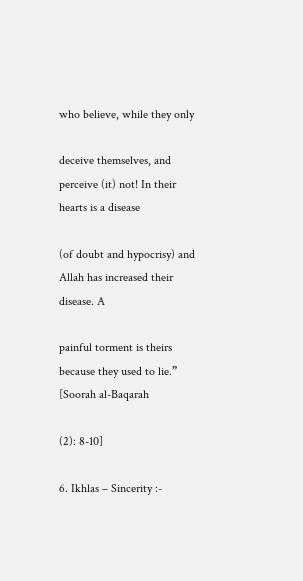who believe, while they only

deceive themselves, and perceive (it) not! In their hearts is a disease

(of doubt and hypocrisy) and Allah has increased their disease. A

painful torment is theirs because they used to lie.” [Soorah al-Baqarah

(2): 8-10]

6. Ikhlas – Sincerity :-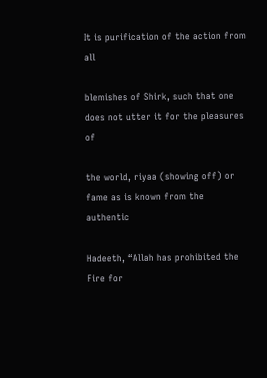It is purification of the action from all

blemishes of Shirk, such that one does not utter it for the pleasures of

the world, riyaa (showing off) or fame as is known from the authentic

Hadeeth, “Allah has prohibited the Fire for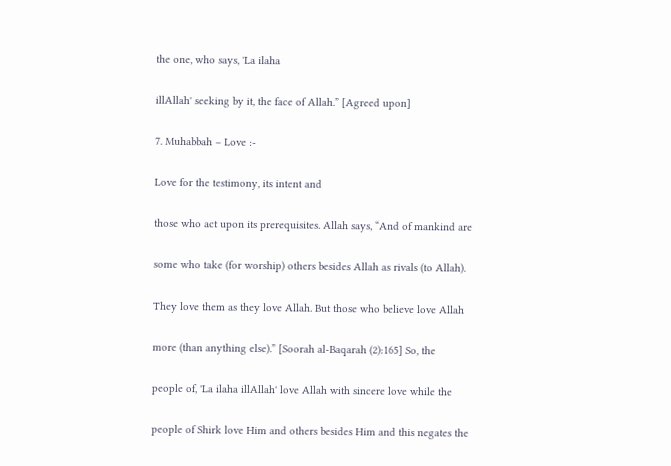the one, who says, 'La ilaha

illAllah' seeking by it, the face of Allah.” [Agreed upon]

7. Muhabbah – Love :-

Love for the testimony, its intent and

those who act upon its prerequisites. Allah says, “And of mankind are

some who take (for worship) others besides Allah as rivals (to Allah).

They love them as they love Allah. But those who believe love Allah

more (than anything else).” [Soorah al-Baqarah (2):165] So, the

people of, 'La ilaha illAllah' love Allah with sincere love while the

people of Shirk love Him and others besides Him and this negates the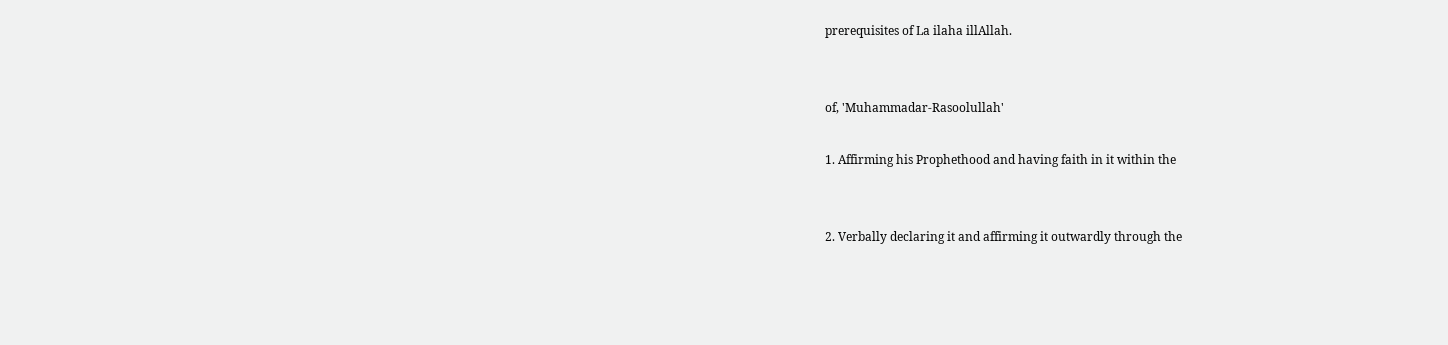prerequisites of La ilaha illAllah.


of, 'Muhammadar-Rasoolullah'

1. Affirming his Prophethood and having faith in it within the


2. Verbally declaring it and affirming it outwardly through the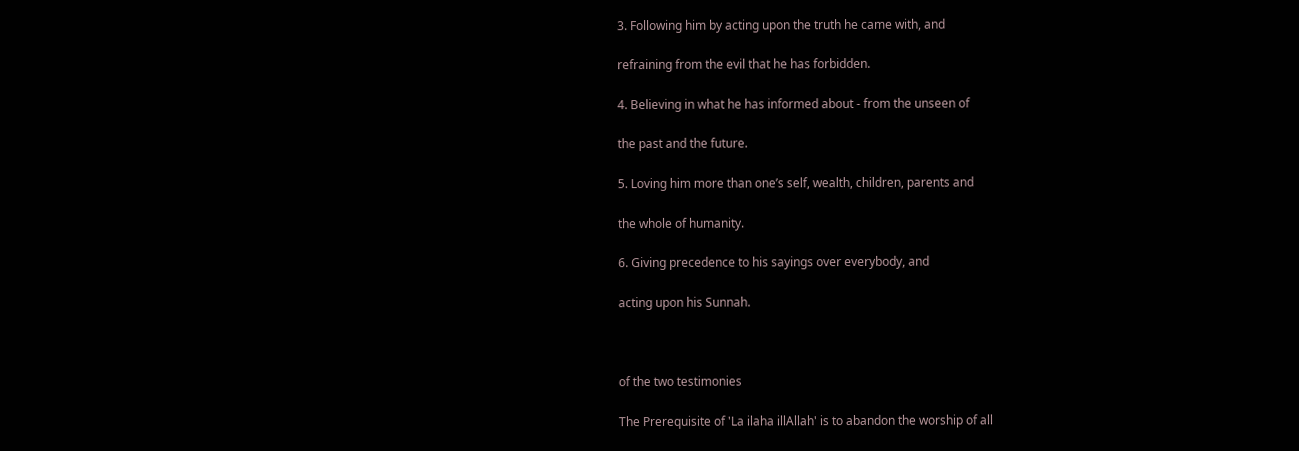3. Following him by acting upon the truth he came with, and

refraining from the evil that he has forbidden.

4. Believing in what he has informed about - from the unseen of

the past and the future.

5. Loving him more than one’s self, wealth, children, parents and

the whole of humanity.

6. Giving precedence to his sayings over everybody, and

acting upon his Sunnah.



of the two testimonies

The Prerequisite of 'La ilaha illAllah' is to abandon the worship of all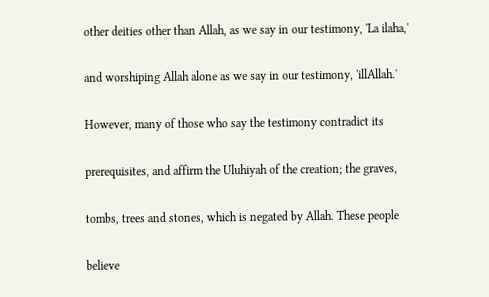other deities other than Allah, as we say in our testimony, 'La ilaha,'

and worshiping Allah alone as we say in our testimony, 'illAllah.'

However, many of those who say the testimony contradict its

prerequisites, and affirm the Uluhiyah of the creation; the graves,

tombs, trees and stones, which is negated by Allah. These people

believe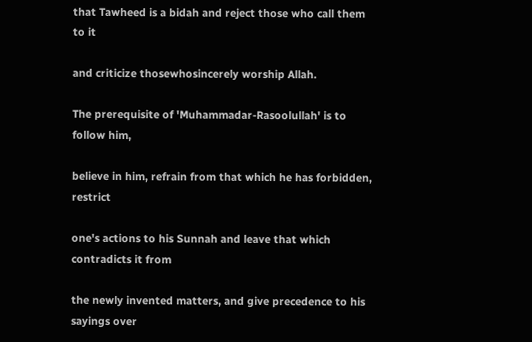that Tawheed is a bidah and reject those who call them to it

and criticize thosewhosincerely worship Allah.

The prerequisite of 'Muhammadar-Rasoolullah' is to follow him,

believe in him, refrain from that which he has forbidden, restrict

one's actions to his Sunnah and leave that which contradicts it from

the newly invented matters, and give precedence to his sayings over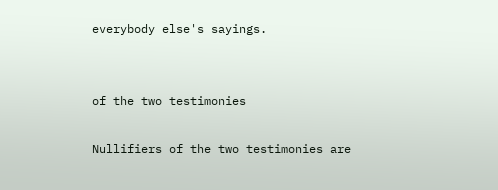everybody else's sayings.


of the two testimonies

Nullifiers of the two testimonies are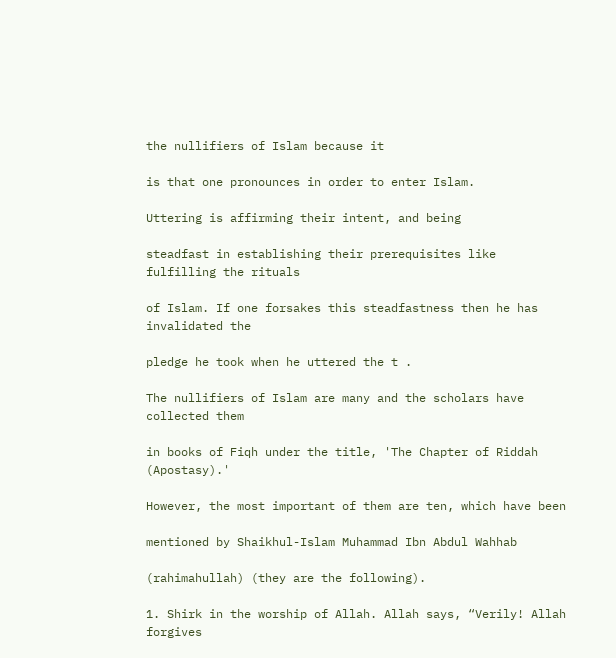the nullifiers of Islam because it

is that one pronounces in order to enter Islam.

Uttering is affirming their intent, and being

steadfast in establishing their prerequisites like fulfilling the rituals

of Islam. If one forsakes this steadfastness then he has invalidated the

pledge he took when he uttered the t .

The nullifiers of Islam are many and the scholars have collected them

in books of Fiqh under the title, 'The Chapter of Riddah (Apostasy).'

However, the most important of them are ten, which have been

mentioned by Shaikhul-Islam Muhammad Ibn Abdul Wahhab

(rahimahullah) (they are the following).

1. Shirk in the worship of Allah. Allah says, “Verily! Allah forgives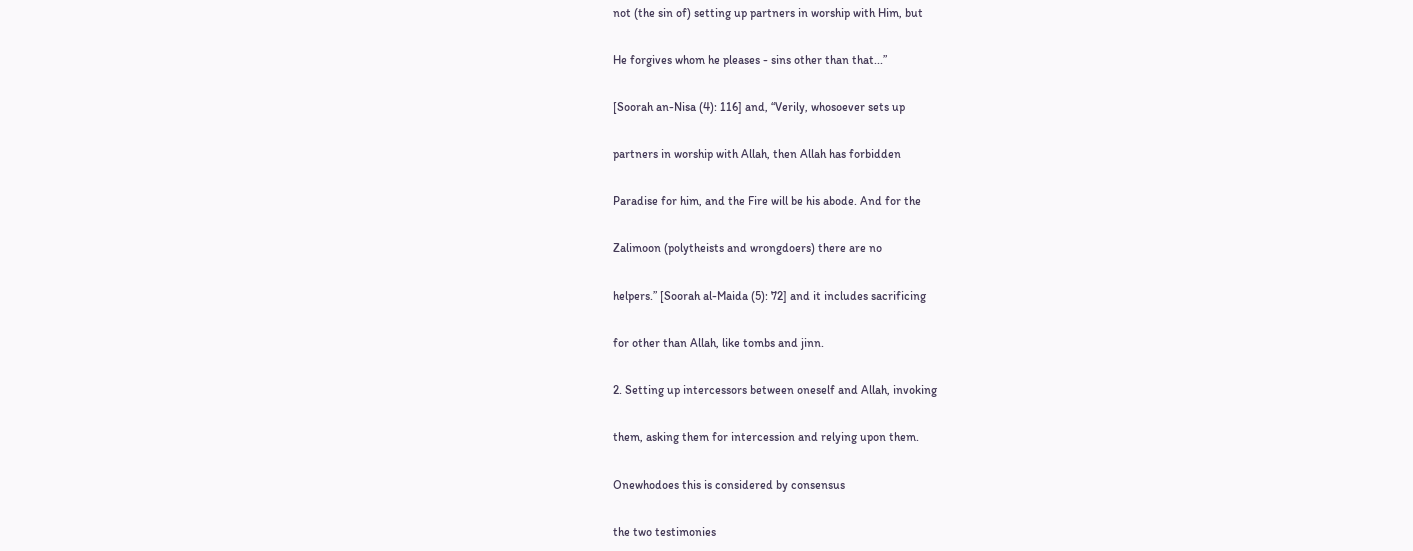not (the sin of) setting up partners in worship with Him, but

He forgives whom he pleases - sins other than that...”

[Soorah an-Nisa (4): 116] and, “Verily, whosoever sets up

partners in worship with Allah, then Allah has forbidden

Paradise for him, and the Fire will be his abode. And for the

Zalimoon (polytheists and wrongdoers) there are no

helpers.” [Soorah al-Maida (5): 72] and it includes sacrificing

for other than Allah, like tombs and jinn.

2. Setting up intercessors between oneself and Allah, invoking

them, asking them for intercession and relying upon them.

Onewhodoes this is considered by consensus

the two testimonies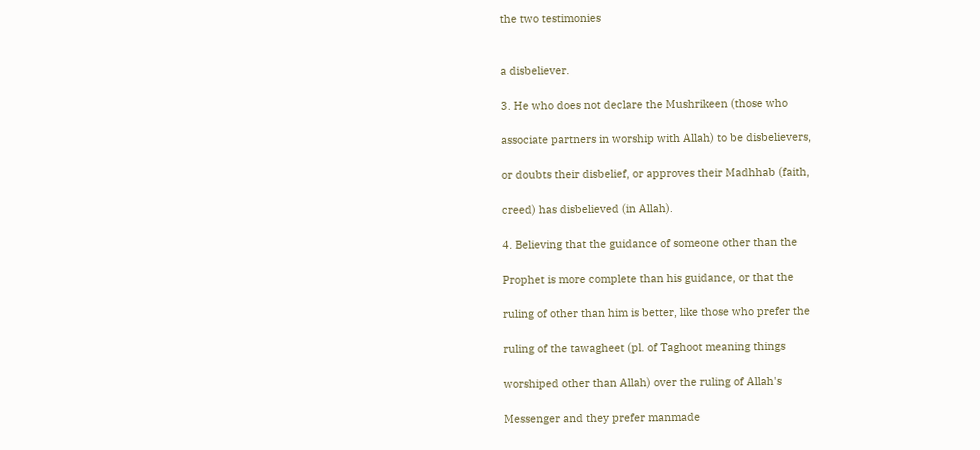the two testimonies


a disbeliever.

3. He who does not declare the Mushrikeen (those who

associate partners in worship with Allah) to be disbelievers,

or doubts their disbelief, or approves their Madhhab (faith,

creed) has disbelieved (in Allah).

4. Believing that the guidance of someone other than the

Prophet is more complete than his guidance, or that the

ruling of other than him is better, like those who prefer the

ruling of the tawagheet (pl. of Taghoot meaning things

worshiped other than Allah) over the ruling of Allah's

Messenger and they prefer manmade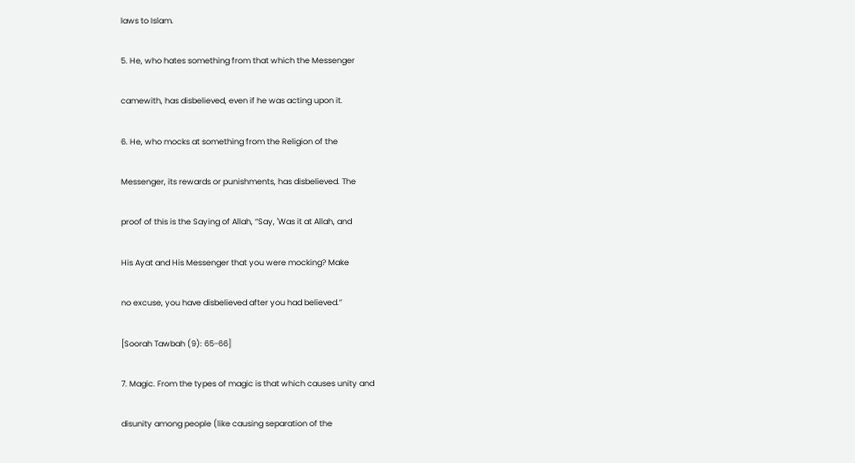laws to Islam.

5. He, who hates something from that which the Messenger

camewith, has disbelieved, even if he was acting upon it.

6. He, who mocks at something from the Religion of the

Messenger, its rewards or punishments, has disbelieved. The

proof of this is the Saying of Allah, “Say, 'Was it at Allah, and

His Ayat and His Messenger that you were mocking? Make

no excuse, you have disbelieved after you had believed.”

[Soorah Tawbah (9): 65-66]

7. Magic. From the types of magic is that which causes unity and

disunity among people (like causing separation of the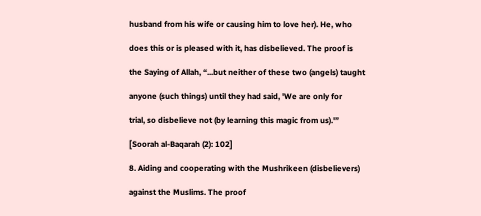husband from his wife or causing him to love her). He, who

does this or is pleased with it, has disbelieved. The proof is

the Saying of Allah, “...but neither of these two (angels) taught

anyone (such things) until they had said, 'We are only for

trial, so disbelieve not (by learning this magic from us).'”

[Soorah al-Baqarah (2): 102]

8. Aiding and cooperating with the Mushrikeen (disbelievers)

against the Muslims. The proof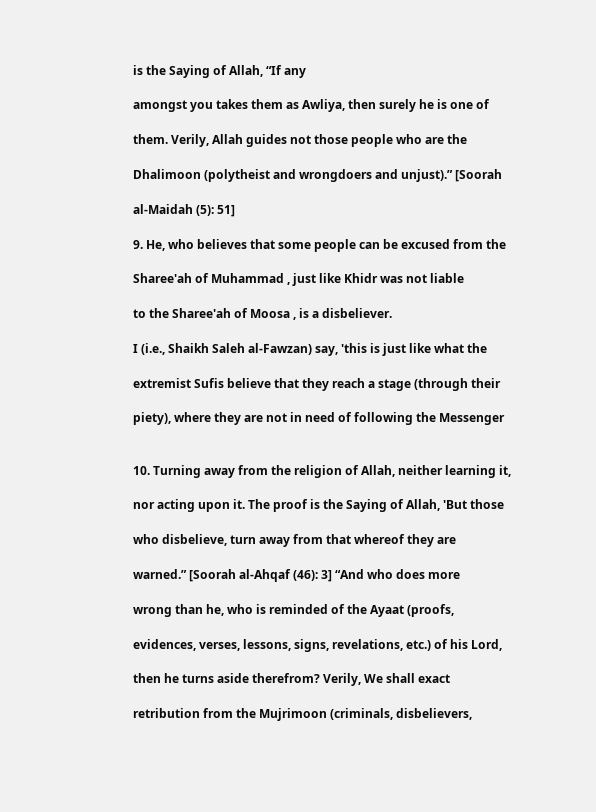is the Saying of Allah, “If any

amongst you takes them as Awliya, then surely he is one of

them. Verily, Allah guides not those people who are the

Dhalimoon (polytheist and wrongdoers and unjust).” [Soorah

al-Maidah (5): 51]

9. He, who believes that some people can be excused from the

Sharee'ah of Muhammad , just like Khidr was not liable

to the Sharee'ah of Moosa , is a disbeliever.

I (i.e., Shaikh Saleh al-Fawzan) say, 'this is just like what the

extremist Sufis believe that they reach a stage (through their

piety), where they are not in need of following the Messenger


10. Turning away from the religion of Allah, neither learning it,

nor acting upon it. The proof is the Saying of Allah, 'But those

who disbelieve, turn away from that whereof they are

warned.” [Soorah al-Ahqaf (46): 3] “And who does more

wrong than he, who is reminded of the Ayaat (proofs,

evidences, verses, lessons, signs, revelations, etc.) of his Lord,

then he turns aside therefrom? Verily, We shall exact

retribution from the Mujrimoon (criminals, disbelievers,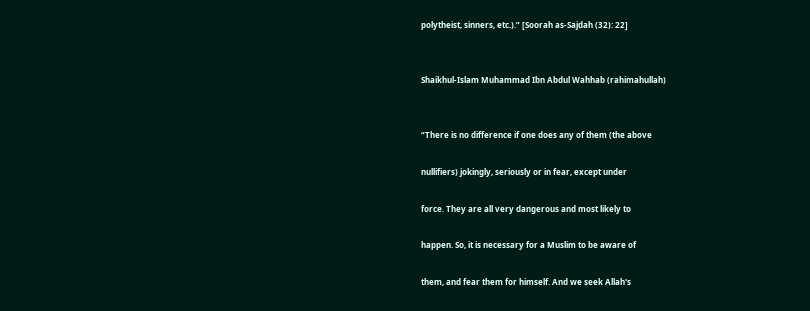polytheist, sinners, etc.).” [Soorah as-Sajdah (32): 22]


Shaikhul-Islam Muhammad Ibn Abdul Wahhab (rahimahullah)


“There is no difference if one does any of them (the above

nullifiers) jokingly, seriously or in fear, except under

force. They are all very dangerous and most likely to

happen. So, it is necessary for a Muslim to be aware of

them, and fear them for himself. And we seek Allah's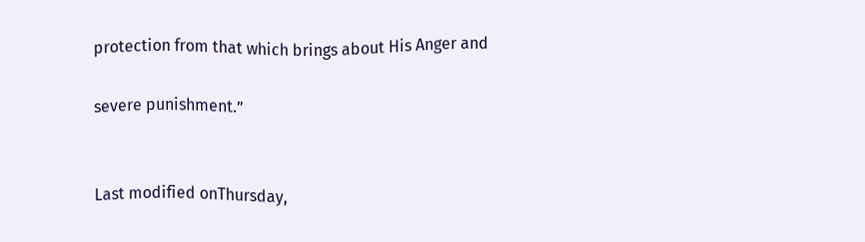protection from that which brings about His Anger and

severe punishment.”


Last modified onThursday,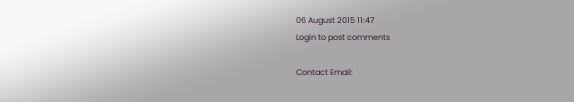06 August 2015 11:47
Login to post comments

Contact Email: